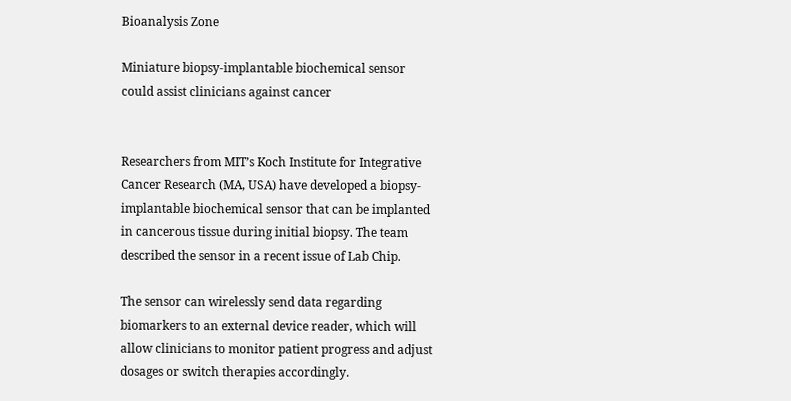Bioanalysis Zone

Miniature biopsy-implantable biochemical sensor could assist clinicians against cancer


Researchers from MIT’s Koch Institute for Integrative Cancer Research (MA, USA) have developed a biopsy-implantable biochemical sensor that can be implanted in cancerous tissue during initial biopsy. The team described the sensor in a recent issue of Lab Chip.

The sensor can wirelessly send data regarding biomarkers to an external device reader, which will allow clinicians to monitor patient progress and adjust dosages or switch therapies accordingly.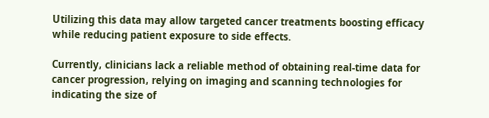Utilizing this data may allow targeted cancer treatments boosting efficacy while reducing patient exposure to side effects.

Currently, clinicians lack a reliable method of obtaining real-time data for cancer progression, relying on imaging and scanning technologies for indicating the size of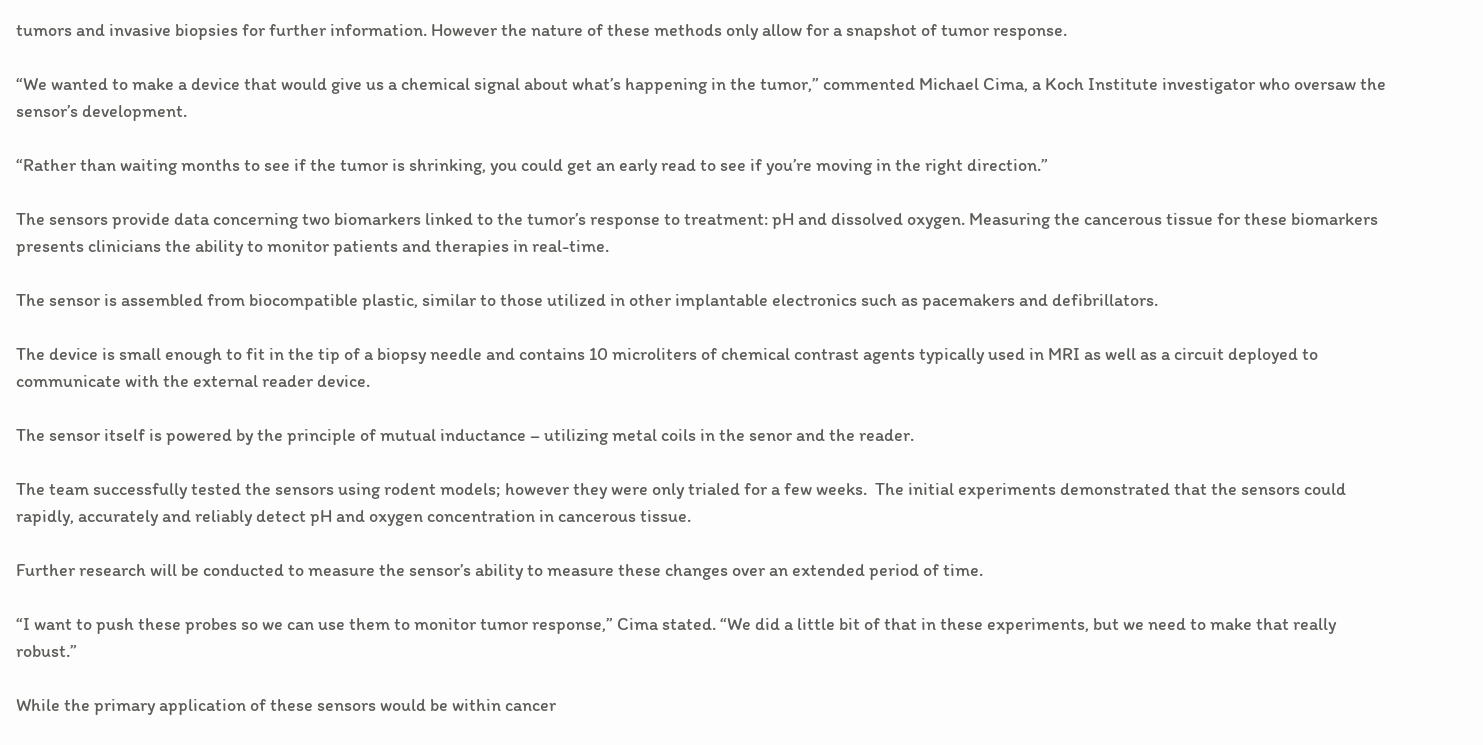tumors and invasive biopsies for further information. However the nature of these methods only allow for a snapshot of tumor response.

“We wanted to make a device that would give us a chemical signal about what’s happening in the tumor,” commented Michael Cima, a Koch Institute investigator who oversaw the sensor’s development.

“Rather than waiting months to see if the tumor is shrinking, you could get an early read to see if you’re moving in the right direction.”

The sensors provide data concerning two biomarkers linked to the tumor’s response to treatment: pH and dissolved oxygen. Measuring the cancerous tissue for these biomarkers presents clinicians the ability to monitor patients and therapies in real-time.

The sensor is assembled from biocompatible plastic, similar to those utilized in other implantable electronics such as pacemakers and defibrillators.

The device is small enough to fit in the tip of a biopsy needle and contains 10 microliters of chemical contrast agents typically used in MRI as well as a circuit deployed to communicate with the external reader device.

The sensor itself is powered by the principle of mutual inductance – utilizing metal coils in the senor and the reader.

The team successfully tested the sensors using rodent models; however they were only trialed for a few weeks.  The initial experiments demonstrated that the sensors could rapidly, accurately and reliably detect pH and oxygen concentration in cancerous tissue.

Further research will be conducted to measure the sensor’s ability to measure these changes over an extended period of time.

“I want to push these probes so we can use them to monitor tumor response,” Cima stated. “We did a little bit of that in these experiments, but we need to make that really robust.”

While the primary application of these sensors would be within cancer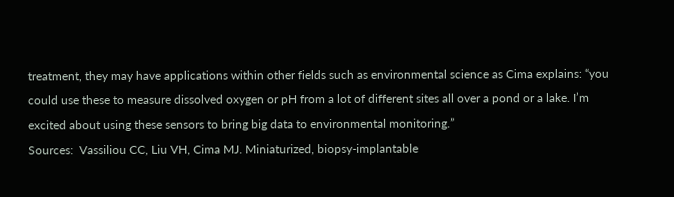treatment, they may have applications within other fields such as environmental science as Cima explains: “you could use these to measure dissolved oxygen or pH from a lot of different sites all over a pond or a lake. I’m excited about using these sensors to bring big data to environmental monitoring.”
Sources:  Vassiliou CC, Liu VH, Cima MJ. Miniaturized, biopsy-implantable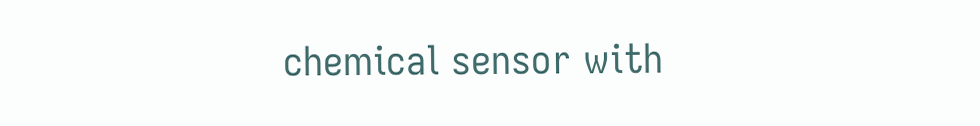chemical sensor with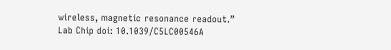wireless, magnetic resonance readout.” Lab Chip doi: 10.1039/C5LC00546A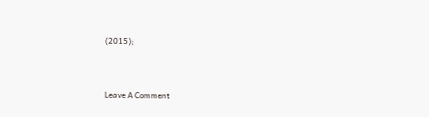(2015);


Leave A Comment